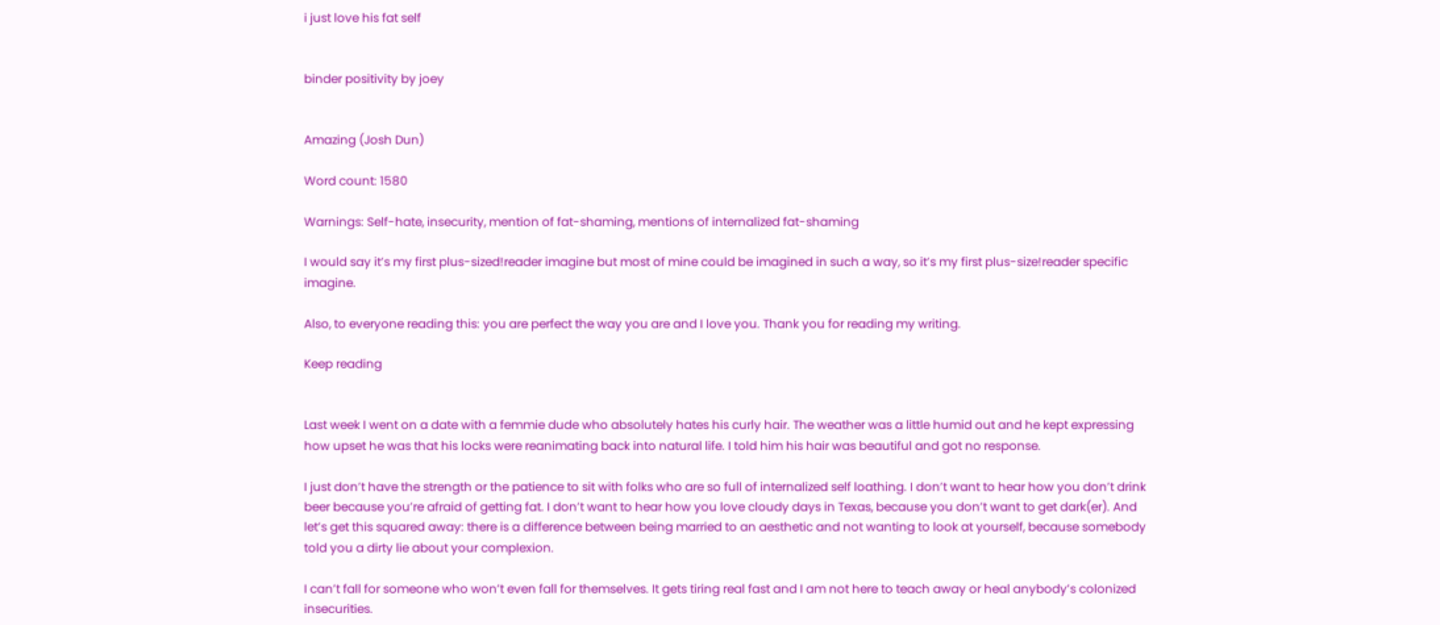i just love his fat self


binder positivity by joey


Amazing (Josh Dun)

Word count: 1580

Warnings: Self-hate, insecurity, mention of fat-shaming, mentions of internalized fat-shaming

I would say it’s my first plus-sized!reader imagine but most of mine could be imagined in such a way, so it’s my first plus-size!reader specific imagine.

Also, to everyone reading this: you are perfect the way you are and I love you. Thank you for reading my writing.

Keep reading


Last week I went on a date with a femmie dude who absolutely hates his curly hair. The weather was a little humid out and he kept expressing how upset he was that his locks were reanimating back into natural life. I told him his hair was beautiful and got no response.

I just don’t have the strength or the patience to sit with folks who are so full of internalized self loathing. I don’t want to hear how you don’t drink beer because you’re afraid of getting fat. I don’t want to hear how you love cloudy days in Texas, because you don’t want to get dark(er). And let’s get this squared away: there is a difference between being married to an aesthetic and not wanting to look at yourself, because somebody told you a dirty lie about your complexion.

I can’t fall for someone who won’t even fall for themselves. It gets tiring real fast and I am not here to teach away or heal anybody’s colonized insecurities.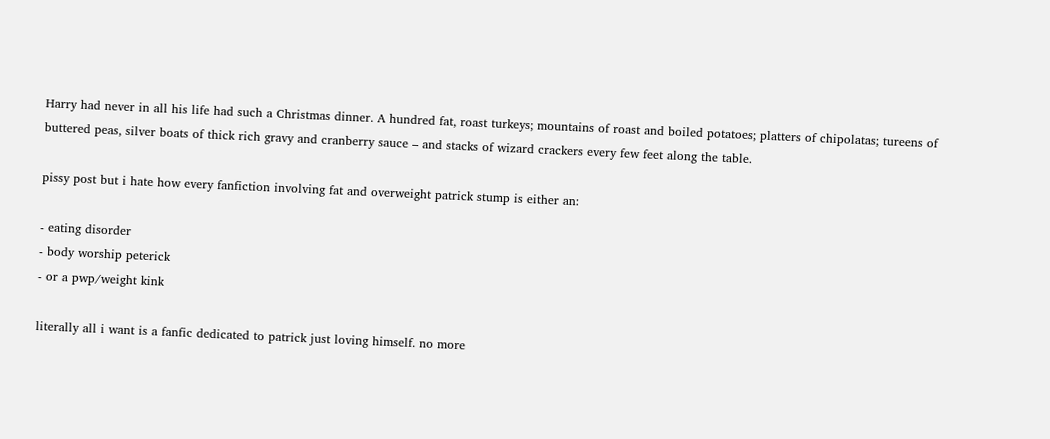Harry had never in all his life had such a Christmas dinner. A hundred fat, roast turkeys; mountains of roast and boiled potatoes; platters of chipolatas; tureens of buttered peas, silver boats of thick rich gravy and cranberry sauce – and stacks of wizard crackers every few feet along the table.

pissy post but i hate how every fanfiction involving fat and overweight patrick stump is either an:

- eating disorder
- body worship peterick
- or a pwp/weight kink

literally all i want is a fanfic dedicated to patrick just loving himself. no more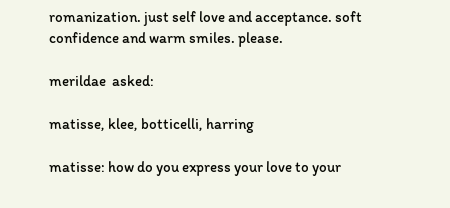romanization. just self love and acceptance. soft confidence and warm smiles. please.

merildae  asked:

matisse, klee, botticelli, harring

matisse: how do you express your love to your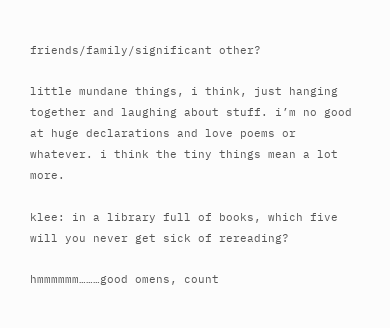friends/family/significant other?

little mundane things, i think, just hanging together and laughing about stuff. i’m no good at huge declarations and love poems or whatever. i think the tiny things mean a lot more.

klee: in a library full of books, which five will you never get sick of rereading?

hmmmmmm………good omens, count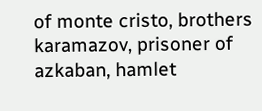of monte cristo, brothers karamazov, prisoner of azkaban, hamlet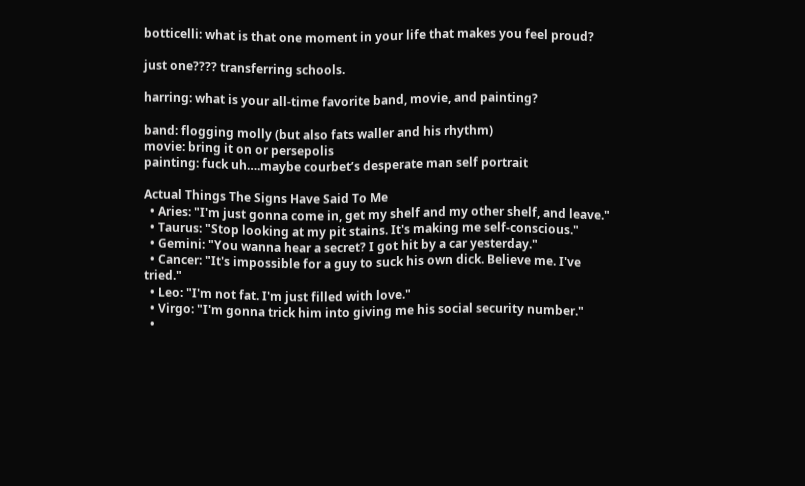botticelli: what is that one moment in your life that makes you feel proud?

just one???? transferring schools.

harring: what is your all-time favorite band, movie, and painting?

band: flogging molly (but also fats waller and his rhythm)
movie: bring it on or persepolis
painting: fuck uh….maybe courbet’s desperate man self portrait

Actual Things The Signs Have Said To Me
  • Aries: "I'm just gonna come in, get my shelf and my other shelf, and leave."
  • Taurus: "Stop looking at my pit stains. It's making me self-conscious."
  • Gemini: "You wanna hear a secret? I got hit by a car yesterday."
  • Cancer: "It's impossible for a guy to suck his own dick. Believe me. I've tried."
  • Leo: "I'm not fat. I'm just filled with love."
  • Virgo: "I'm gonna trick him into giving me his social security number."
  •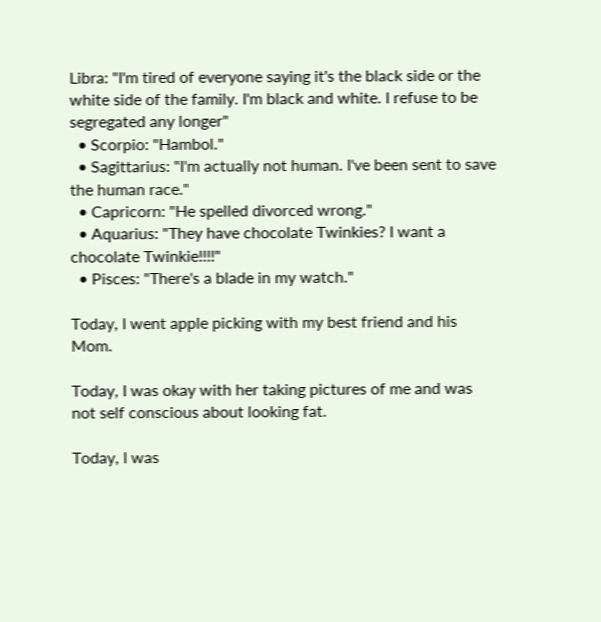Libra: "I'm tired of everyone saying it's the black side or the white side of the family. I'm black and white. I refuse to be segregated any longer"
  • Scorpio: "Hambol."
  • Sagittarius: "I'm actually not human. I've been sent to save the human race."
  • Capricorn: "He spelled divorced wrong."
  • Aquarius: "They have chocolate Twinkies? I want a chocolate Twinkie!!!!"
  • Pisces: "There's a blade in my watch."

Today, I went apple picking with my best friend and his Mom.

Today, I was okay with her taking pictures of me and was not self conscious about looking fat.

Today, I was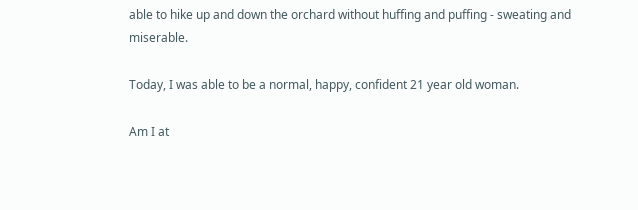able to hike up and down the orchard without huffing and puffing - sweating and miserable.

Today, I was able to be a normal, happy, confident 21 year old woman.

Am I at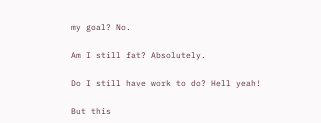my goal? No.

Am I still fat? Absolutely.

Do I still have work to do? Hell yeah!

But this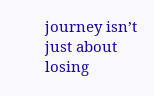journey isn’t just about losing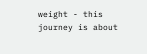weight - this journey is about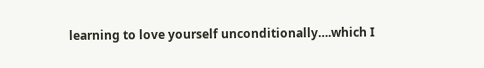learning to love yourself unconditionally….which I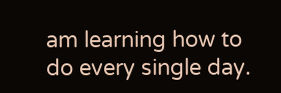am learning how to do every single day.